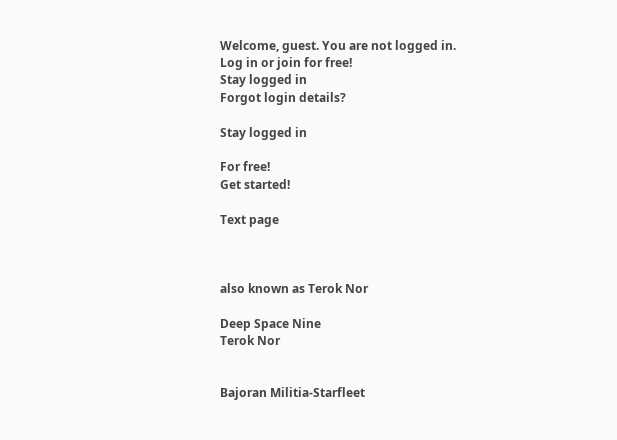Welcome, guest. You are not logged in.
Log in or join for free!
Stay logged in
Forgot login details?

Stay logged in

For free!
Get started!

Text page



also known as Terok Nor

Deep Space Nine
Terok Nor


Bajoran Militia-Starfleet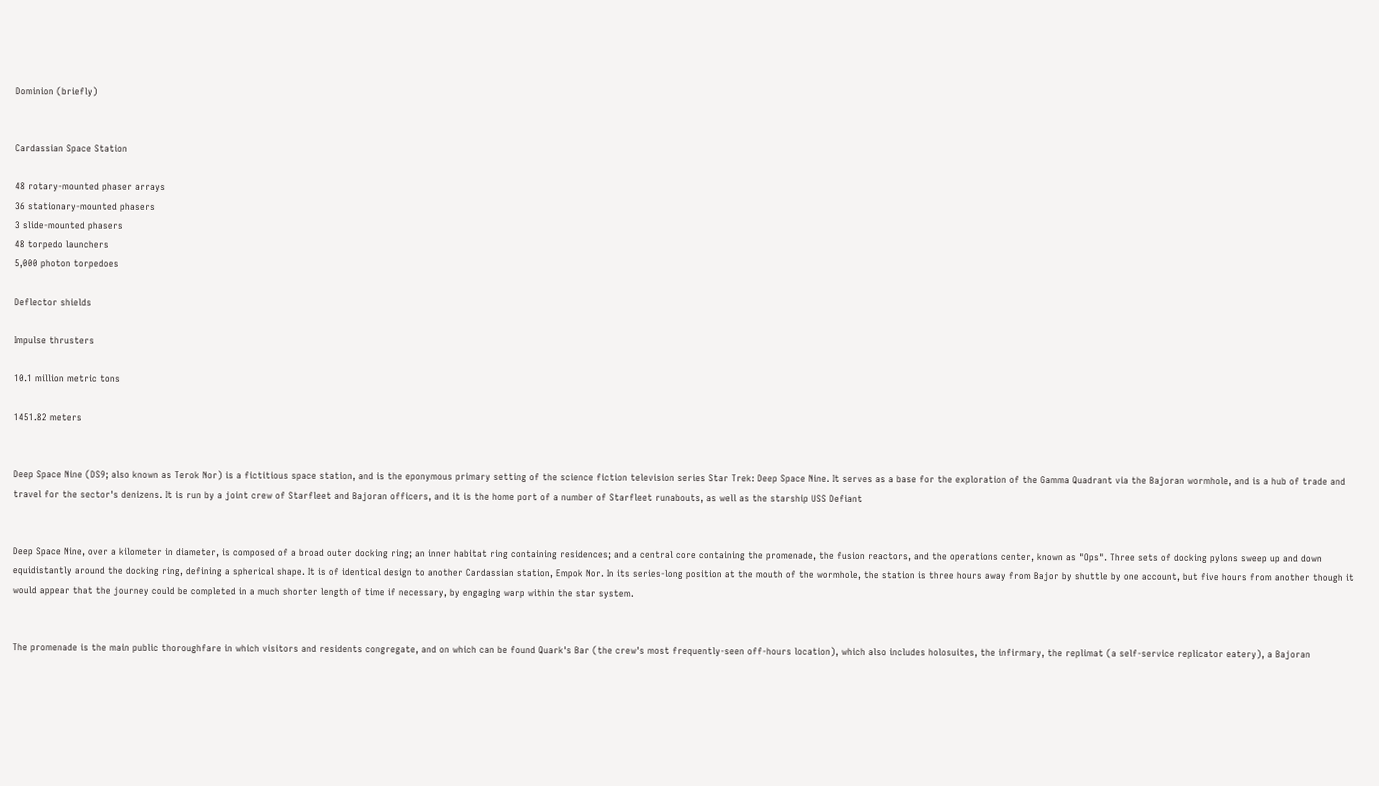Dominion (briefly)


Cardassian Space Station

48 rotary-mounted phaser arrays
36 stationary-mounted phasers
3 slide-mounted phasers
48 torpedo launchers
5,000 photon torpedoes

Deflector shields

Impulse thrusters

10.1 million metric tons

1451.82 meters


Deep Space Nine (DS9; also known as Terok Nor) is a fictitious space station, and is the eponymous primary setting of the science fiction television series Star Trek: Deep Space Nine. It serves as a base for the exploration of the Gamma Quadrant via the Bajoran wormhole, and is a hub of trade and travel for the sector's denizens. It is run by a joint crew of Starfleet and Bajoran officers, and it is the home port of a number of Starfleet runabouts, as well as the starship USS Defiant


Deep Space Nine, over a kilometer in diameter, is composed of a broad outer docking ring; an inner habitat ring containing residences; and a central core containing the promenade, the fusion reactors, and the operations center, known as "Ops". Three sets of docking pylons sweep up and down equidistantly around the docking ring, defining a spherical shape. It is of identical design to another Cardassian station, Empok Nor. In its series-long position at the mouth of the wormhole, the station is three hours away from Bajor by shuttle by one account, but five hours from another though it would appear that the journey could be completed in a much shorter length of time if necessary, by engaging warp within the star system.


The promenade is the main public thoroughfare in which visitors and residents congregate, and on which can be found Quark's Bar (the crew's most frequently-seen off-hours location), which also includes holosuites, the infirmary, the replimat (a self-service replicator eatery), a Bajoran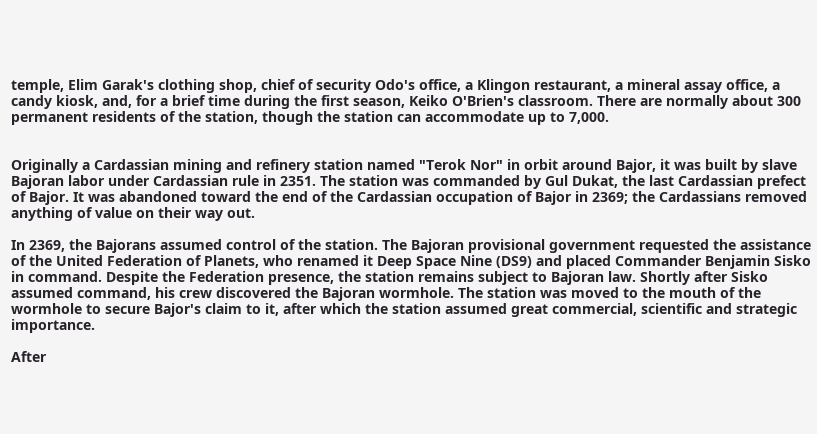temple, Elim Garak's clothing shop, chief of security Odo's office, a Klingon restaurant, a mineral assay office, a candy kiosk, and, for a brief time during the first season, Keiko O'Brien's classroom. There are normally about 300 permanent residents of the station, though the station can accommodate up to 7,000.


Originally a Cardassian mining and refinery station named "Terok Nor" in orbit around Bajor, it was built by slave Bajoran labor under Cardassian rule in 2351. The station was commanded by Gul Dukat, the last Cardassian prefect of Bajor. It was abandoned toward the end of the Cardassian occupation of Bajor in 2369; the Cardassians removed anything of value on their way out.

In 2369, the Bajorans assumed control of the station. The Bajoran provisional government requested the assistance of the United Federation of Planets, who renamed it Deep Space Nine (DS9) and placed Commander Benjamin Sisko in command. Despite the Federation presence, the station remains subject to Bajoran law. Shortly after Sisko assumed command, his crew discovered the Bajoran wormhole. The station was moved to the mouth of the wormhole to secure Bajor's claim to it, after which the station assumed great commercial, scientific and strategic importance.

After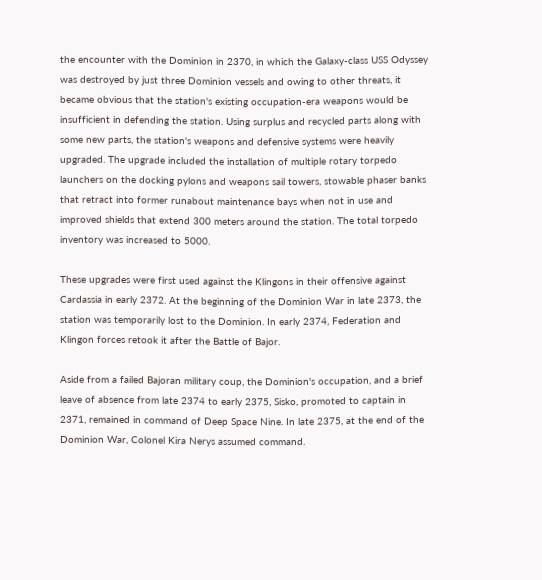the encounter with the Dominion in 2370, in which the Galaxy-class USS Odyssey was destroyed by just three Dominion vessels and owing to other threats, it became obvious that the station's existing occupation-era weapons would be insufficient in defending the station. Using surplus and recycled parts along with some new parts, the station's weapons and defensive systems were heavily upgraded. The upgrade included the installation of multiple rotary torpedo launchers on the docking pylons and weapons sail towers, stowable phaser banks that retract into former runabout maintenance bays when not in use and improved shields that extend 300 meters around the station. The total torpedo inventory was increased to 5000.

These upgrades were first used against the Klingons in their offensive against Cardassia in early 2372. At the beginning of the Dominion War in late 2373, the station was temporarily lost to the Dominion. In early 2374, Federation and Klingon forces retook it after the Battle of Bajor.

Aside from a failed Bajoran military coup, the Dominion's occupation, and a brief leave of absence from late 2374 to early 2375, Sisko, promoted to captain in 2371, remained in command of Deep Space Nine. In late 2375, at the end of the Dominion War, Colonel Kira Nerys assumed command.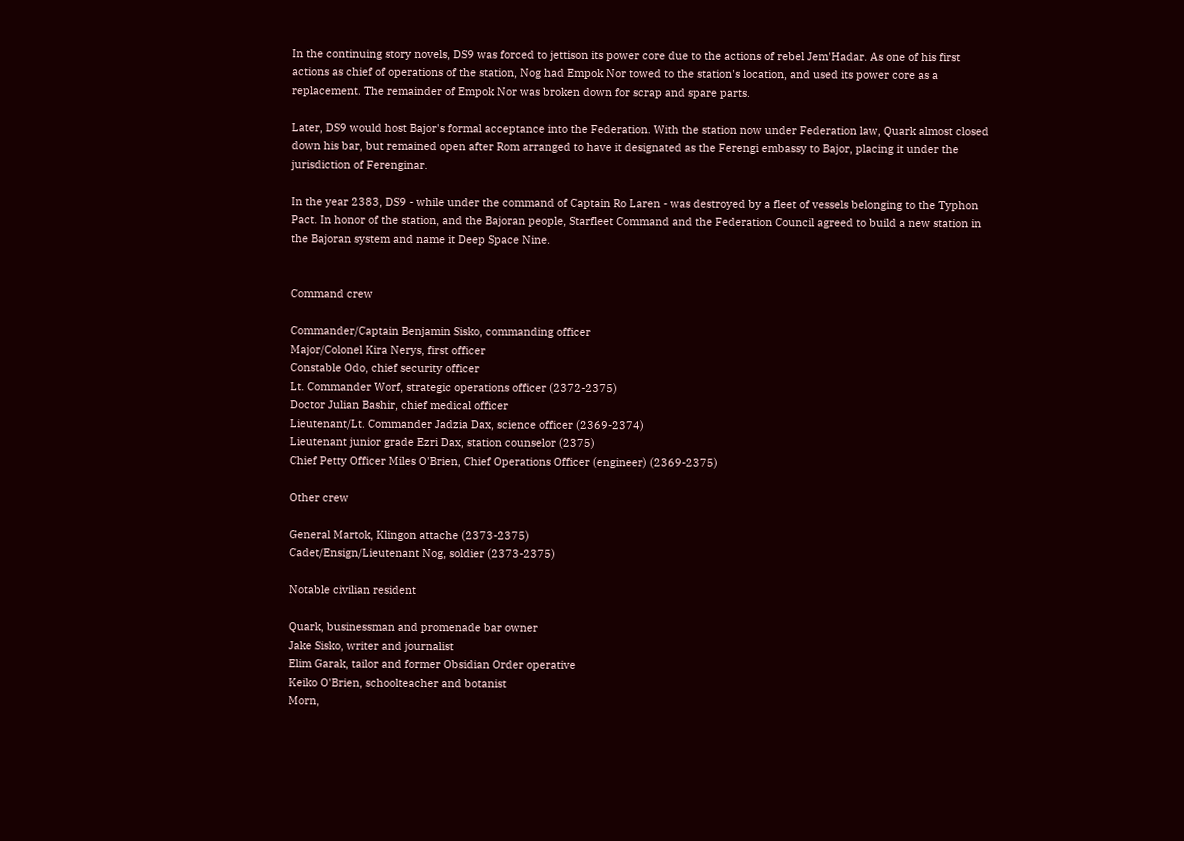In the continuing story novels, DS9 was forced to jettison its power core due to the actions of rebel Jem'Hadar. As one of his first actions as chief of operations of the station, Nog had Empok Nor towed to the station's location, and used its power core as a replacement. The remainder of Empok Nor was broken down for scrap and spare parts.

Later, DS9 would host Bajor's formal acceptance into the Federation. With the station now under Federation law, Quark almost closed down his bar, but remained open after Rom arranged to have it designated as the Ferengi embassy to Bajor, placing it under the jurisdiction of Ferenginar.

In the year 2383, DS9 - while under the command of Captain Ro Laren - was destroyed by a fleet of vessels belonging to the Typhon Pact. In honor of the station, and the Bajoran people, Starfleet Command and the Federation Council agreed to build a new station in the Bajoran system and name it Deep Space Nine.


Command crew

Commander/Captain Benjamin Sisko, commanding officer
Major/Colonel Kira Nerys, first officer
Constable Odo, chief security officer
Lt. Commander Worf, strategic operations officer (2372-2375)
Doctor Julian Bashir, chief medical officer
Lieutenant/Lt. Commander Jadzia Dax, science officer (2369-2374)
Lieutenant junior grade Ezri Dax, station counselor (2375)
Chief Petty Officer Miles O'Brien, Chief Operations Officer (engineer) (2369-2375)

Other crew

General Martok, Klingon attache (2373-2375)
Cadet/Ensign/Lieutenant Nog, soldier (2373-2375)

Notable civilian resident

Quark, businessman and promenade bar owner
Jake Sisko, writer and journalist
Elim Garak, tailor and former Obsidian Order operative
Keiko O'Brien, schoolteacher and botanist
Morn,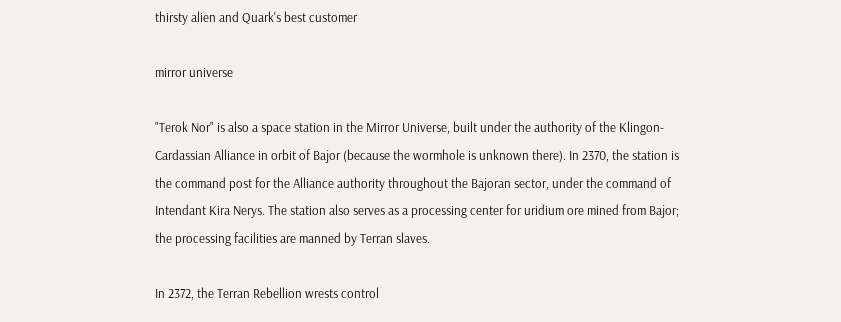thirsty alien and Quark's best customer

mirror universe

"Terok Nor" is also a space station in the Mirror Universe, built under the authority of the Klingon-Cardassian Alliance in orbit of Bajor (because the wormhole is unknown there). In 2370, the station is the command post for the Alliance authority throughout the Bajoran sector, under the command of Intendant Kira Nerys. The station also serves as a processing center for uridium ore mined from Bajor; the processing facilities are manned by Terran slaves.

In 2372, the Terran Rebellion wrests control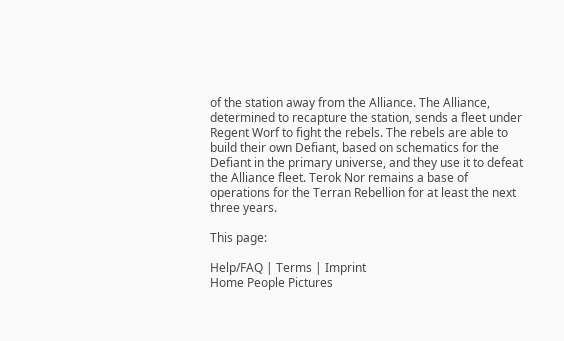of the station away from the Alliance. The Alliance, determined to recapture the station, sends a fleet under Regent Worf to fight the rebels. The rebels are able to build their own Defiant, based on schematics for the Defiant in the primary universe, and they use it to defeat the Alliance fleet. Terok Nor remains a base of operations for the Terran Rebellion for at least the next three years.

This page:

Help/FAQ | Terms | Imprint
Home People Pictures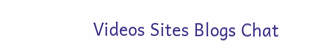Videos Sites Blogs Chat